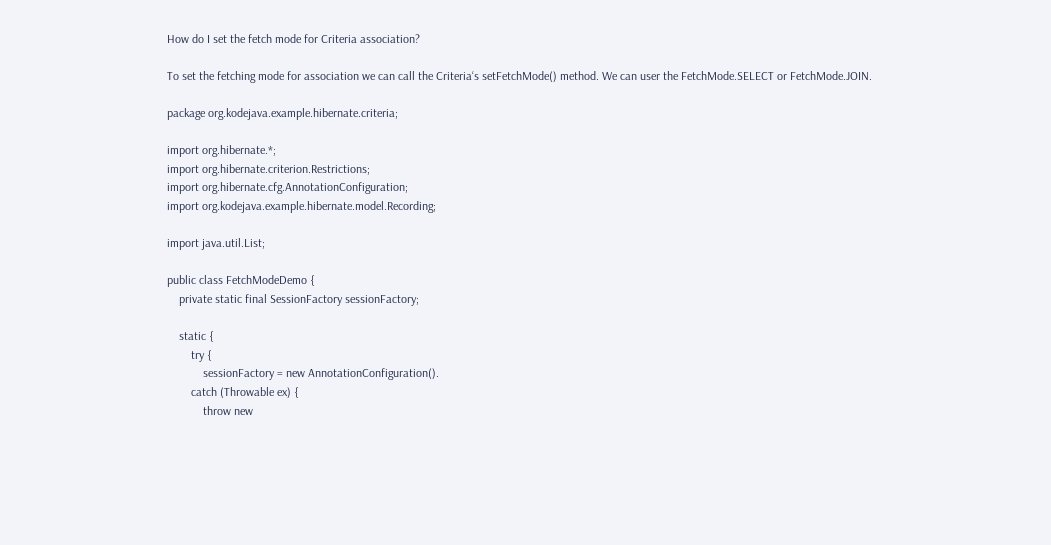How do I set the fetch mode for Criteria association?

To set the fetching mode for association we can call the Criteria‘s setFetchMode() method. We can user the FetchMode.SELECT or FetchMode.JOIN.

package org.kodejava.example.hibernate.criteria;

import org.hibernate.*;
import org.hibernate.criterion.Restrictions;
import org.hibernate.cfg.AnnotationConfiguration;
import org.kodejava.example.hibernate.model.Recording;

import java.util.List;

public class FetchModeDemo {
    private static final SessionFactory sessionFactory;

    static {
        try {
            sessionFactory = new AnnotationConfiguration().
        catch (Throwable ex) {
            throw new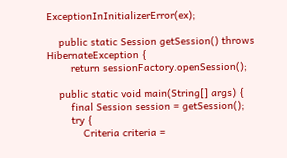ExceptionInInitializerError(ex);

    public static Session getSession() throws HibernateException {
        return sessionFactory.openSession();

    public static void main(String[] args) {
        final Session session = getSession();
        try {
            Criteria criteria =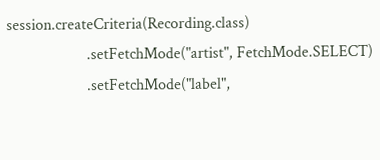session.createCriteria(Recording.class)
                    .setFetchMode("artist", FetchMode.SELECT)
                    .setFetchMode("label",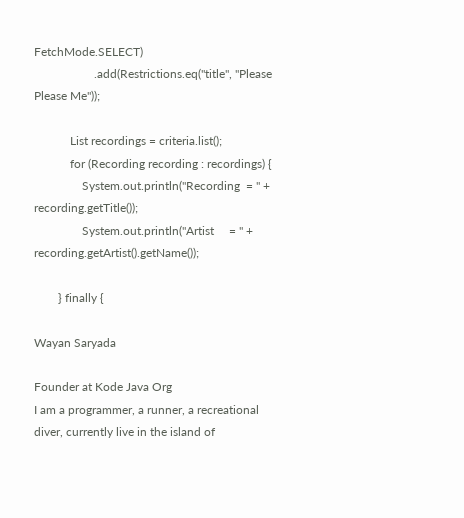FetchMode.SELECT)
                    .add(Restrictions.eq("title", "Please Please Me"));

            List recordings = criteria.list();
            for (Recording recording : recordings) {
                System.out.println("Recording  = " + recording.getTitle());
                System.out.println("Artist     = " + recording.getArtist().getName());

        } finally {

Wayan Saryada

Founder at Kode Java Org
I am a programmer, a runner, a recreational diver, currently live in the island of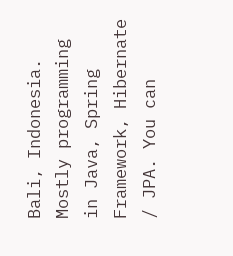Bali, Indonesia. Mostly programming in Java, Spring Framework, Hibernate / JPA. You can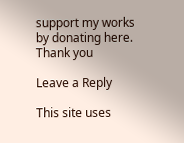support my works by donating here. Thank you

Leave a Reply

This site uses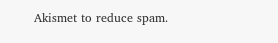Akismet to reduce spam.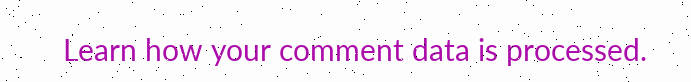Learn how your comment data is processed.